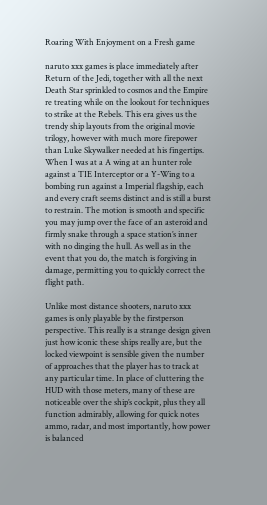Roaring With Enjoyment on a Fresh game

naruto xxx games is place immediately after Return of the Jedi, together with all the next Death Star sprinkled to cosmos and the Empire re treating while on the lookout for techniques to strike at the Rebels. This era gives us the trendy ship layouts from the original movie trilogy, however with much more firepower than Luke Skywalker needed at his fingertips. When I was at a A wing at an hunter role against a TIE Interceptor or a Y-Wing to a bombing run against a Imperial flagship, each and every craft seems distinct and is still a burst to restrain. The motion is smooth and specific you may jump over the face of an asteroid and firmly snake through a space station’s inner with no dinging the hull. As well as in the event that you do, the match is forgiving in damage, permitting you to quickly correct the flight path.

Unlike most distance shooters, naruto xxx games is only playable by the firstperson perspective. This really is a strange design given just how iconic these ships really are, but the locked viewpoint is sensible given the number of approaches that the player has to track at any particular time. In place of cluttering the HUD with those meters, many of these are noticeable over the ship’s cockpit, plus they all function admirably, allowing for quick notes ammo, radar, and most importantly, how power is balanced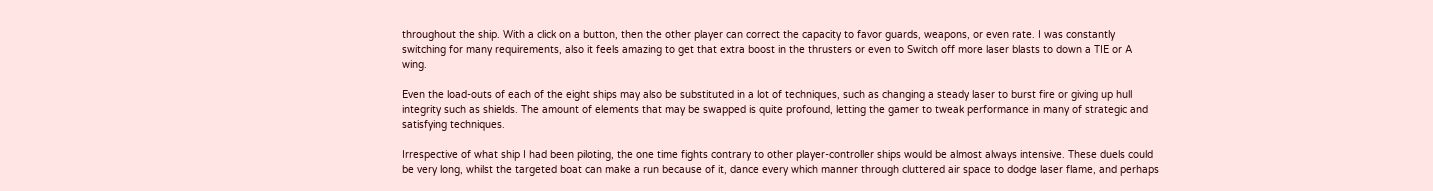throughout the ship. With a click on a button, then the other player can correct the capacity to favor guards, weapons, or even rate. I was constantly switching for many requirements, also it feels amazing to get that extra boost in the thrusters or even to Switch off more laser blasts to down a TIE or A wing.

Even the load-outs of each of the eight ships may also be substituted in a lot of techniques, such as changing a steady laser to burst fire or giving up hull integrity such as shields. The amount of elements that may be swapped is quite profound, letting the gamer to tweak performance in many of strategic and satisfying techniques.

Irrespective of what ship I had been piloting, the one time fights contrary to other player-controller ships would be almost always intensive. These duels could be very long, whilst the targeted boat can make a run because of it, dance every which manner through cluttered air space to dodge laser flame, and perhaps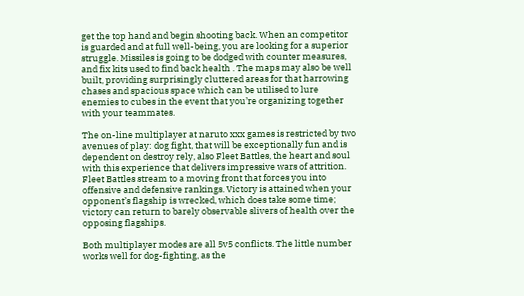get the top hand and begin shooting back. When an competitor is guarded and at full well-being, you are looking for a superior struggle. Missiles is going to be dodged with counter measures, and fix kits used to find back health . The maps may also be well built, providing surprisingly cluttered areas for that harrowing chases and spacious space which can be utilised to lure enemies to cubes in the event that you’re organizing together with your teammates.

The on-line multiplayer at naruto xxx games is restricted by two avenues of play: dog fight, that will be exceptionally fun and is dependent on destroy rely, also Fleet Battles, the heart and soul with this experience that delivers impressive wars of attrition. Fleet Battles stream to a moving front that forces you into offensive and defensive rankings. Victory is attained when your opponent’s flagship is wrecked, which does take some time; victory can return to barely observable slivers of health over the opposing flagships.

Both multiplayer modes are all 5v5 conflicts. The little number works well for dog-fighting, as the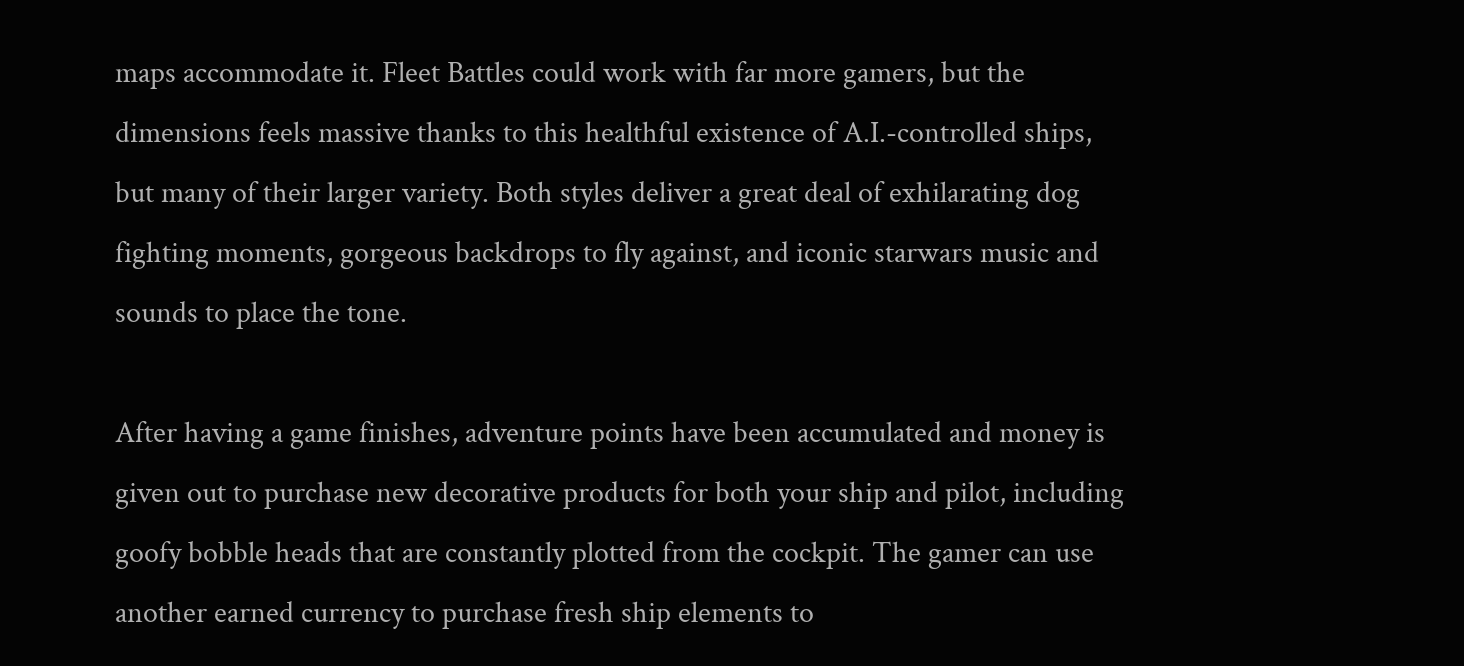maps accommodate it. Fleet Battles could work with far more gamers, but the dimensions feels massive thanks to this healthful existence of A.I.-controlled ships, but many of their larger variety. Both styles deliver a great deal of exhilarating dog fighting moments, gorgeous backdrops to fly against, and iconic starwars music and sounds to place the tone.

After having a game finishes, adventure points have been accumulated and money is given out to purchase new decorative products for both your ship and pilot, including goofy bobble heads that are constantly plotted from the cockpit. The gamer can use another earned currency to purchase fresh ship elements to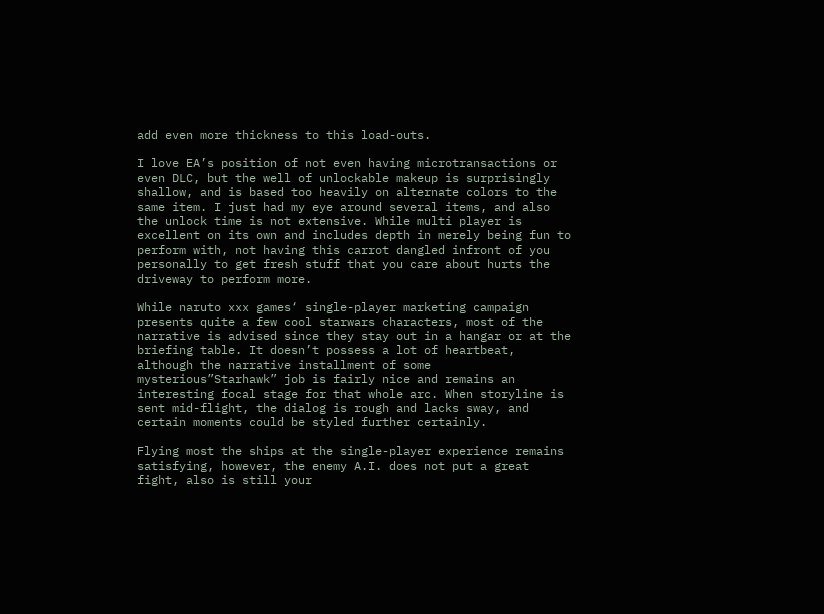add even more thickness to this load-outs.

I love EA’s position of not even having microtransactions or even DLC, but the well of unlockable makeup is surprisingly shallow, and is based too heavily on alternate colors to the same item. I just had my eye around several items, and also the unlock time is not extensive. While multi player is excellent on its own and includes depth in merely being fun to perform with, not having this carrot dangled infront of you personally to get fresh stuff that you care about hurts the driveway to perform more.

While naruto xxx games‘ single-player marketing campaign presents quite a few cool starwars characters, most of the narrative is advised since they stay out in a hangar or at the briefing table. It doesn’t possess a lot of heartbeat, although the narrative installment of some mysterious”Starhawk” job is fairly nice and remains an interesting focal stage for that whole arc. When storyline is sent mid-flight, the dialog is rough and lacks sway, and certain moments could be styled further certainly.

Flying most the ships at the single-player experience remains satisfying, however, the enemy A.I. does not put a great fight, also is still your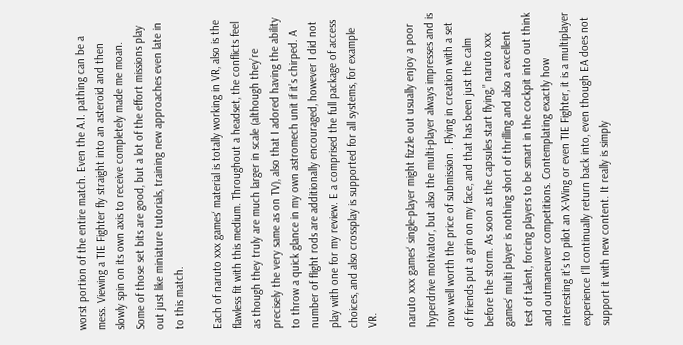worst portion of the entire match. Even the A.I. pathing can be a mess. Viewing a TIE Fighter fly straight into an asteroid and then slowly spin on its own axis to receive completely made me moan. Some of those set bits are good, but a lot of the effort missions play out just like miniature tutorials, training new approaches even late in to this match.

Each of naruto xxx games‘ material is totally working in VR, also is the flawless fit with this medium. Throughout a headset, the conflicts feel as though they truly are much larger in scale (although they’re precisely the very same as on TV), also that I adored having the ability to throw a quick glance in my own astromech unit if it’s chirped. A number of flight rods are additionally encouraged, however I did not play with one for my review. E a comprised the full package of access choices, and also crossplay is supported for all systems, for example VR.

naruto xxx games‘ single-player might fizzle out usually enjoy a poor hyperdrive motivator, but also the multi-player always impresses and is now well worth the price of submission . Flying in creation with a set of friends put a grin on my face, and that has been just the calm before the storm. As soon as the capsules start flying,” naruto xxx games‘ multi player is nothing short of thrilling and also a excellent test of talent, forcing players to be smart in the cockpit into out think and outmaneuver competitions. Contemplating exactly how interesting it’s to pilot an X-Wing or even TIE Fighter, it is a multiplayer experience I’ll continually return back into, even though EA does not support it with new content. It really is simply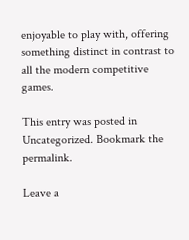enjoyable to play with, offering something distinct in contrast to all the modern competitive games.

This entry was posted in Uncategorized. Bookmark the permalink.

Leave a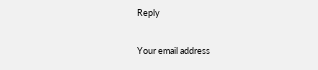Reply

Your email address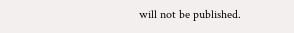will not be published.